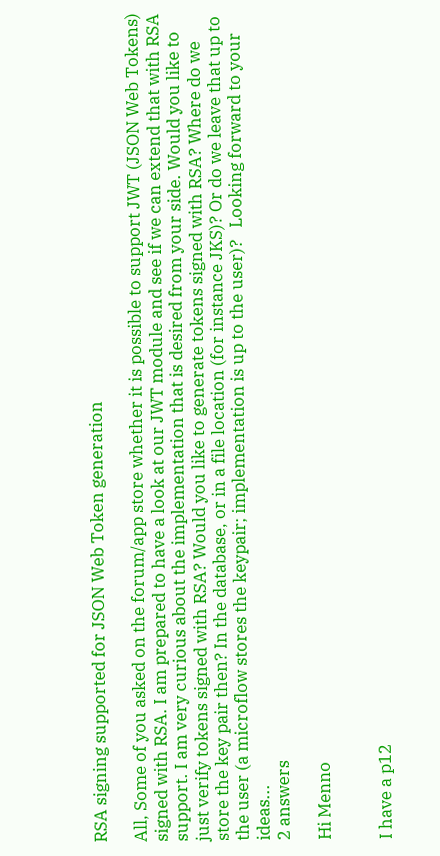RSA signing supported for JSON Web Token generation

All, Some of you asked on the forum/app store whether it is possible to support JWT (JSON Web Tokens) signed with RSA. I am prepared to have a look at our JWT module and see if we can extend that with RSA support. I am very curious about the implementation that is desired from your side. Would you like to just verify tokens signed with RSA? Would you like to generate tokens signed with RSA? Where do we store the key pair then? In the database, or in a file location (for instance JKS)? Or do we leave that up to the user (a microflow stores the keypair; implementation is up to the user)?   Looking forward to your ideas...
2 answers

Hi Menno


I have a p12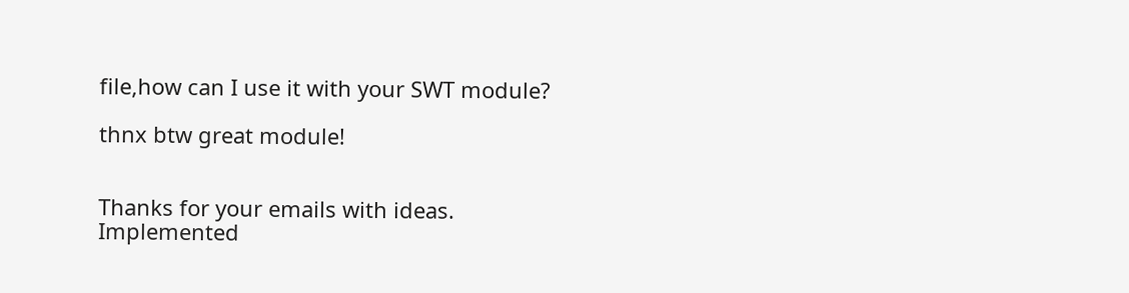file,how can I use it with your SWT module?

thnx btw great module!


Thanks for your emails with ideas. Implemented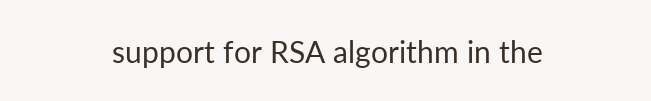support for RSA algorithm in the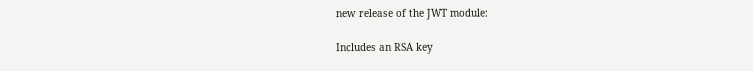new release of the JWT module:

Includes an RSA key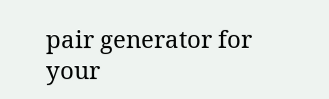pair generator for your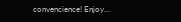convencience! Enjoy...